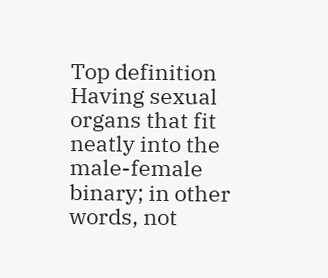Top definition
Having sexual organs that fit neatly into the male-female binary; in other words, not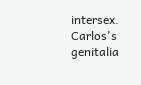intersex.
Carlos's genitalia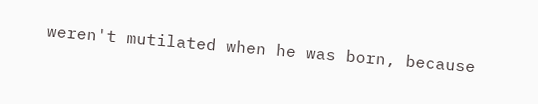weren't mutilated when he was born, because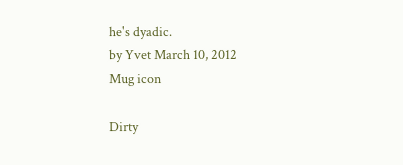he's dyadic.
by Yvet March 10, 2012
Mug icon

Dirty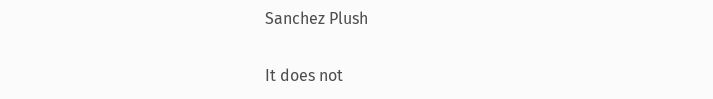Sanchez Plush

It does not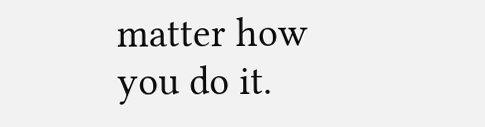matter how you do it.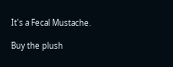It's a Fecal Mustache.

Buy the plush